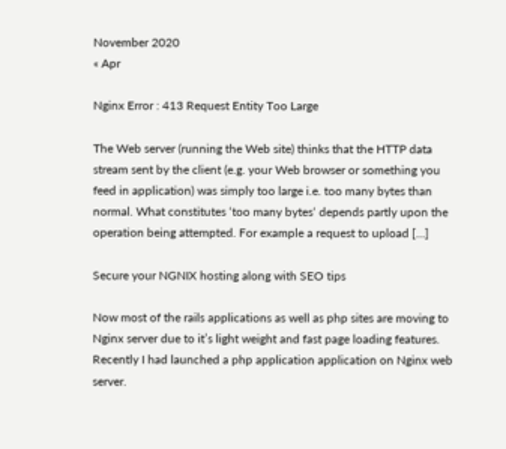November 2020
« Apr

Nginx Error : 413 Request Entity Too Large

The Web server (running the Web site) thinks that the HTTP data stream sent by the client (e.g. your Web browser or something you feed in application) was simply too large i.e. too many bytes than normal. What constitutes ‘too many bytes‘ depends partly upon the operation being attempted. For example a request to upload […]

Secure your NGNIX hosting along with SEO tips

Now most of the rails applications as well as php sites are moving to Nginx server due to it’s light weight and fast page loading features. Recently I had launched a php application application on Nginx web server.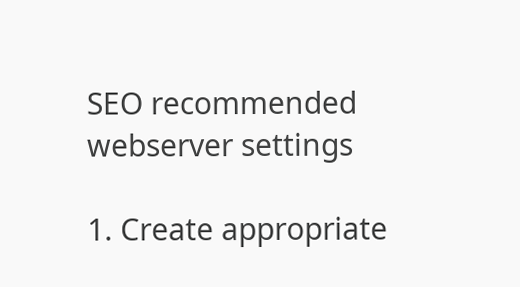SEO recommended webserver settings

1. Create appropriate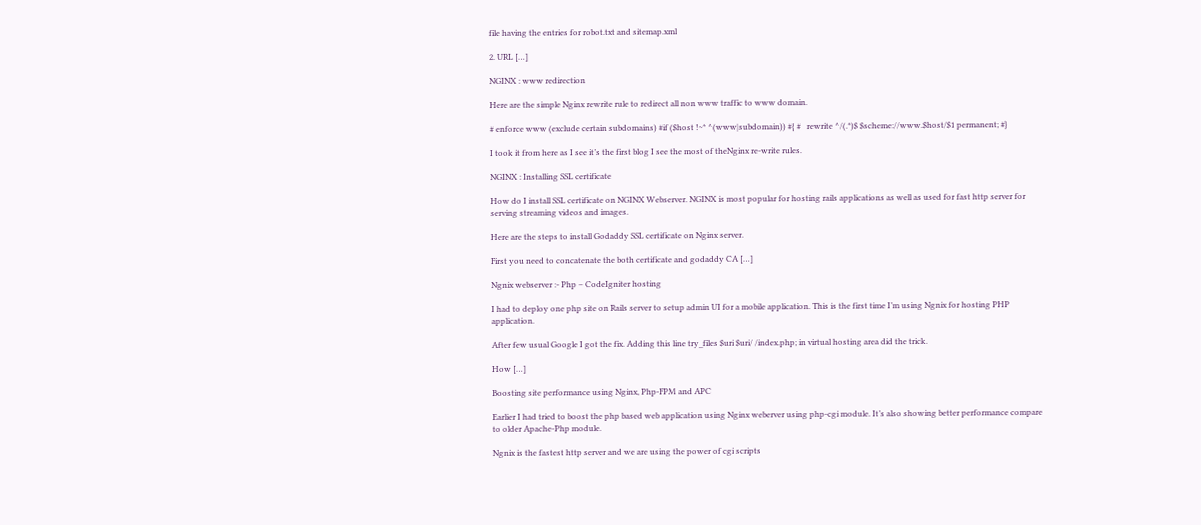file having the entries for robot.txt and sitemap.xml

2. URL […]

NGINX : www redirection

Here are the simple Nginx rewrite rule to redirect all non www traffic to www domain.

# enforce www (exclude certain subdomains) #if ($host !~* ^(www|subdomain)) #{ #   rewrite ^/(.*)$ $scheme://www.$host/$1 permanent; #}

I took it from here as I see it’s the first blog I see the most of theNginx re-write rules.

NGINX : Installing SSL certificate

How do I install SSL certificate on NGINX Webserver. NGINX is most popular for hosting rails applications as well as used for fast http server for serving streaming videos and images.

Here are the steps to install Godaddy SSL certificate on Nginx server.

First you need to concatenate the both certificate and godaddy CA […]

Ngnix webserver :- Php – CodeIgniter hosting

I had to deploy one php site on Rails server to setup admin UI for a mobile application. This is the first time I’m using Ngnix for hosting PHP application.

After few usual Google I got the fix. Adding this line try_files $uri $uri/ /index.php; in virtual hosting area did the trick.

How […]

Boosting site performance using Nginx, Php-FPM and APC

Earlier I had tried to boost the php based web application using Nginx weberver using php-cgi module. It’s also showing better performance compare to older Apache-Php module.

Ngnix is the fastest http server and we are using the power of cgi scripts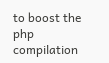to boost the php compilation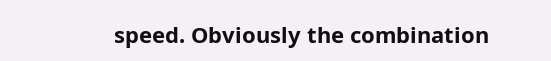speed. Obviously the combination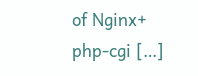of Nginx+ php-cgi […]